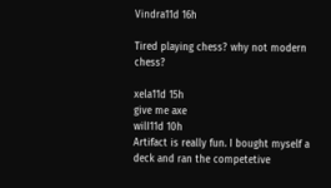Vindra11d 16h

Tired playing chess? why not modern chess?

xela11d 15h
give me axe
wilI11d 10h
Artifact is really fun. I bought myself a deck and ran the competetive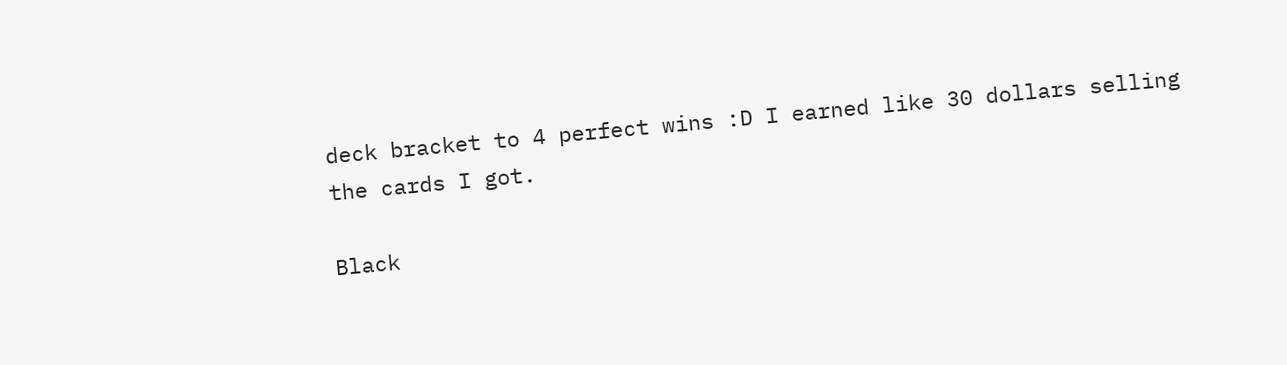deck bracket to 4 perfect wins :D I earned like 30 dollars selling the cards I got.

Black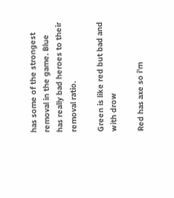has some of the strongest removal in the game. Blue has really bad heroes to their removal ratio.

Green is like red but bad and with drow

Red has axe so i'm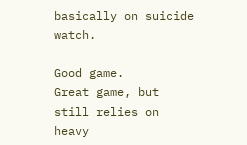basically on suicide watch.

Good game.
Great game, but still relies on heavy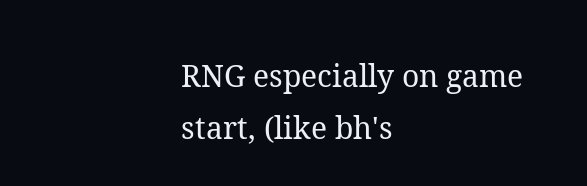RNG especially on game start, (like bh's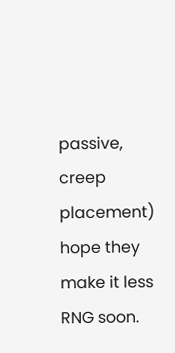passive, creep placement) hope they make it less RNG soon.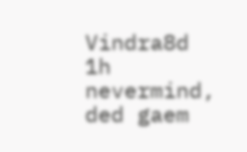Vindra8d 1h
nevermind, ded gaem